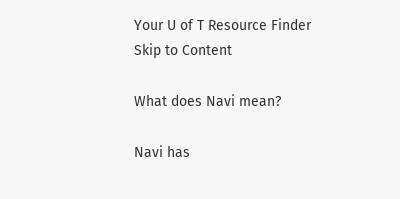Your U of T Resource Finder
Skip to Content

What does Navi mean?

Navi has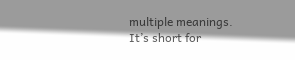multiple meanings. It’s short for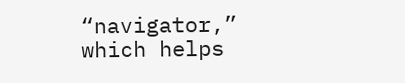“navigator,” which helps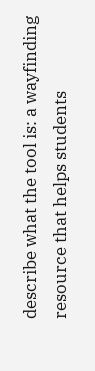describe what the tool is: a wayfinding resource that helps students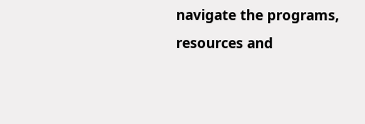navigate the programs, resources and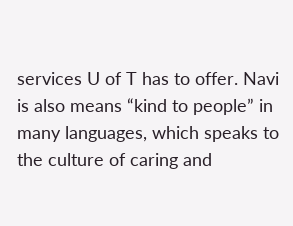services U of T has to offer. Navi is also means “kind to people” in many languages, which speaks to the culture of caring and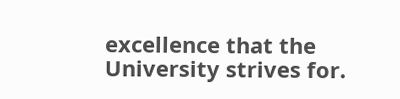excellence that the University strives for.